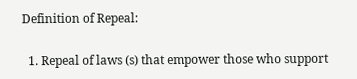Definition of Repeal:

  1. Repeal of laws (s) that empower those who support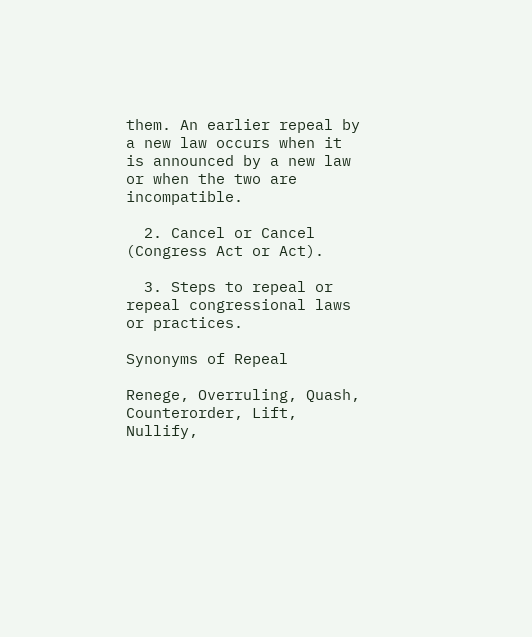them. An earlier repeal by a new law occurs when it is announced by a new law or when the two are incompatible.

  2. Cancel or Cancel (Congress Act or Act).

  3. Steps to repeal or repeal congressional laws or practices.

Synonyms of Repeal

Renege, Overruling, Quash, Counterorder, Lift, Nullify,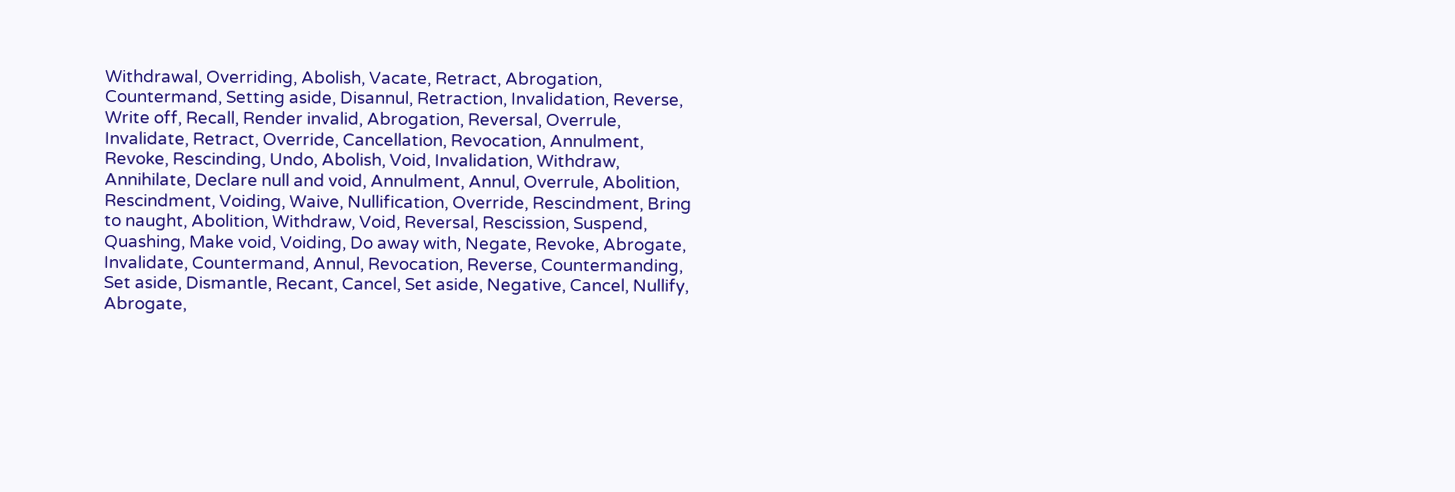Withdrawal, Overriding, Abolish, Vacate, Retract, Abrogation, Countermand, Setting aside, Disannul, Retraction, Invalidation, Reverse, Write off, Recall, Render invalid, Abrogation, Reversal, Overrule, Invalidate, Retract, Override, Cancellation, Revocation, Annulment, Revoke, Rescinding, Undo, Abolish, Void, Invalidation, Withdraw, Annihilate, Declare null and void, Annulment, Annul, Overrule, Abolition, Rescindment, Voiding, Waive, Nullification, Override, Rescindment, Bring to naught, Abolition, Withdraw, Void, Reversal, Rescission, Suspend, Quashing, Make void, Voiding, Do away with, Negate, Revoke, Abrogate, Invalidate, Countermand, Annul, Revocation, Reverse, Countermanding, Set aside, Dismantle, Recant, Cancel, Set aside, Negative, Cancel, Nullify, Abrogate,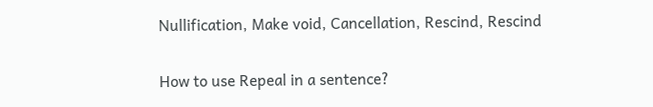Nullification, Make void, Cancellation, Rescind, Rescind

How to use Repeal in a sentence?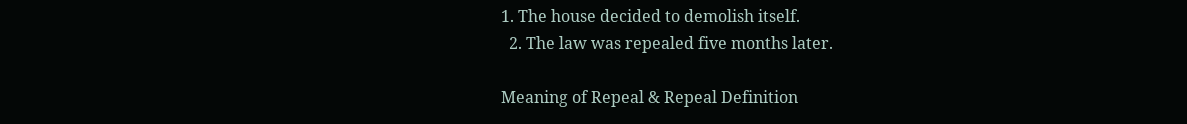1. The house decided to demolish itself.
  2. The law was repealed five months later.

Meaning of Repeal & Repeal Definition